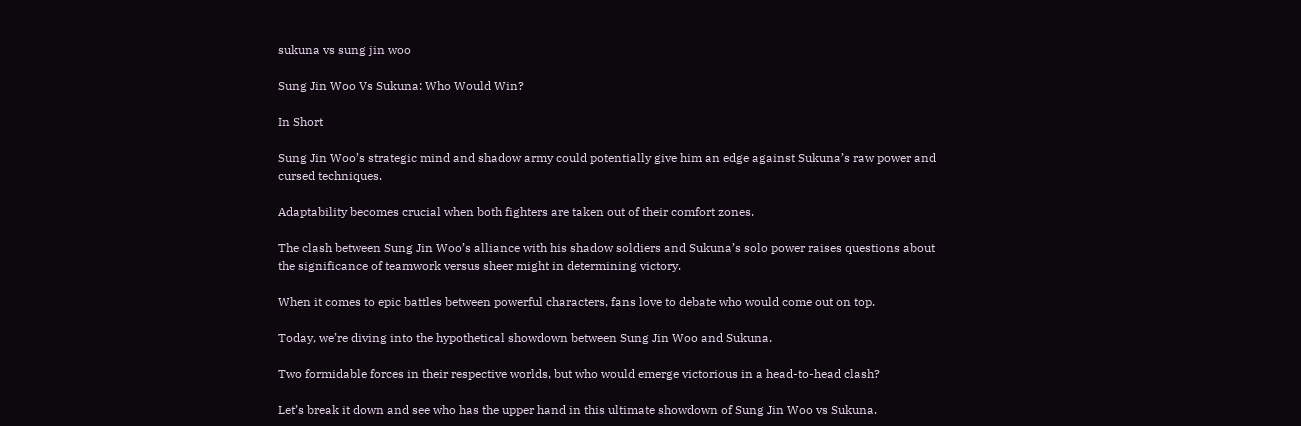sukuna vs sung jin woo

Sung Jin Woo Vs Sukuna: Who Would Win?

In Short

Sung Jin Woo’s strategic mind and shadow army could potentially give him an edge against Sukuna’s raw power and cursed techniques.

Adaptability becomes crucial when both fighters are taken out of their comfort zones.

The clash between Sung Jin Woo’s alliance with his shadow soldiers and Sukuna’s solo power raises questions about the significance of teamwork versus sheer might in determining victory.

When it comes to epic battles between powerful characters, fans love to debate who would come out on top.

Today, we’re diving into the hypothetical showdown between Sung Jin Woo and Sukuna.

Two formidable forces in their respective worlds, but who would emerge victorious in a head-to-head clash?

Let’s break it down and see who has the upper hand in this ultimate showdown of Sung Jin Woo vs Sukuna.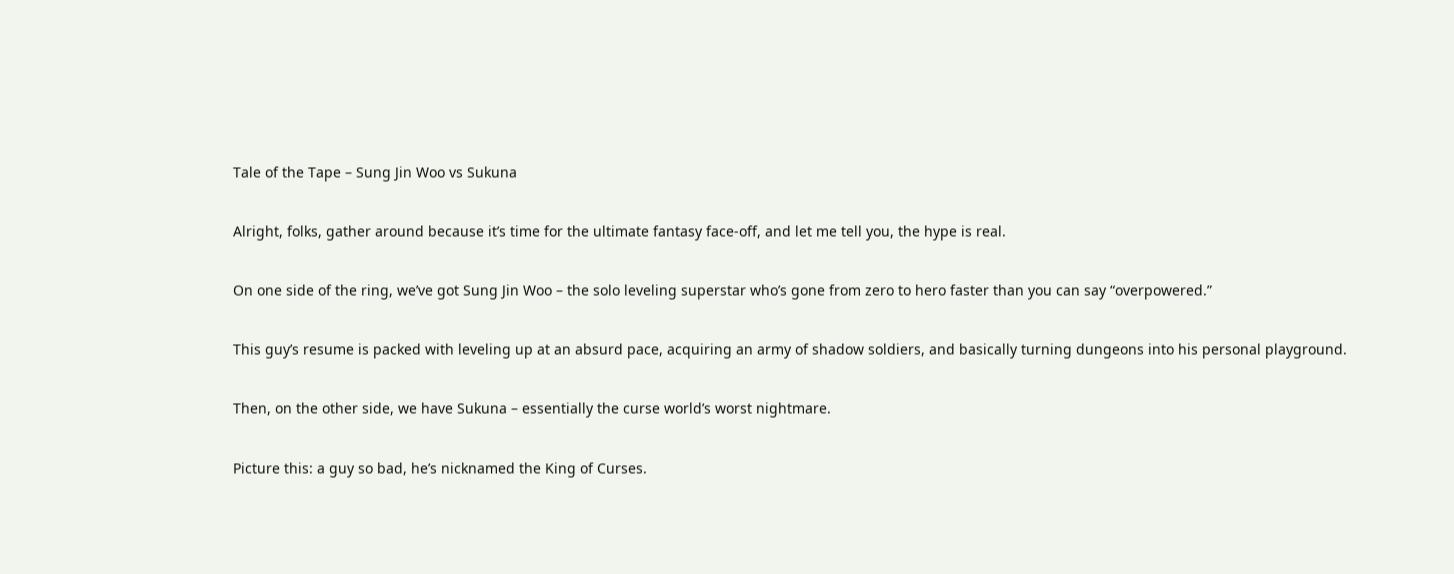Tale of the Tape – Sung Jin Woo vs Sukuna

Alright, folks, gather around because it’s time for the ultimate fantasy face-off, and let me tell you, the hype is real.

On one side of the ring, we’ve got Sung Jin Woo – the solo leveling superstar who’s gone from zero to hero faster than you can say “overpowered.”

This guy’s resume is packed with leveling up at an absurd pace, acquiring an army of shadow soldiers, and basically turning dungeons into his personal playground.

Then, on the other side, we have Sukuna – essentially the curse world’s worst nightmare.

Picture this: a guy so bad, he’s nicknamed the King of Curses.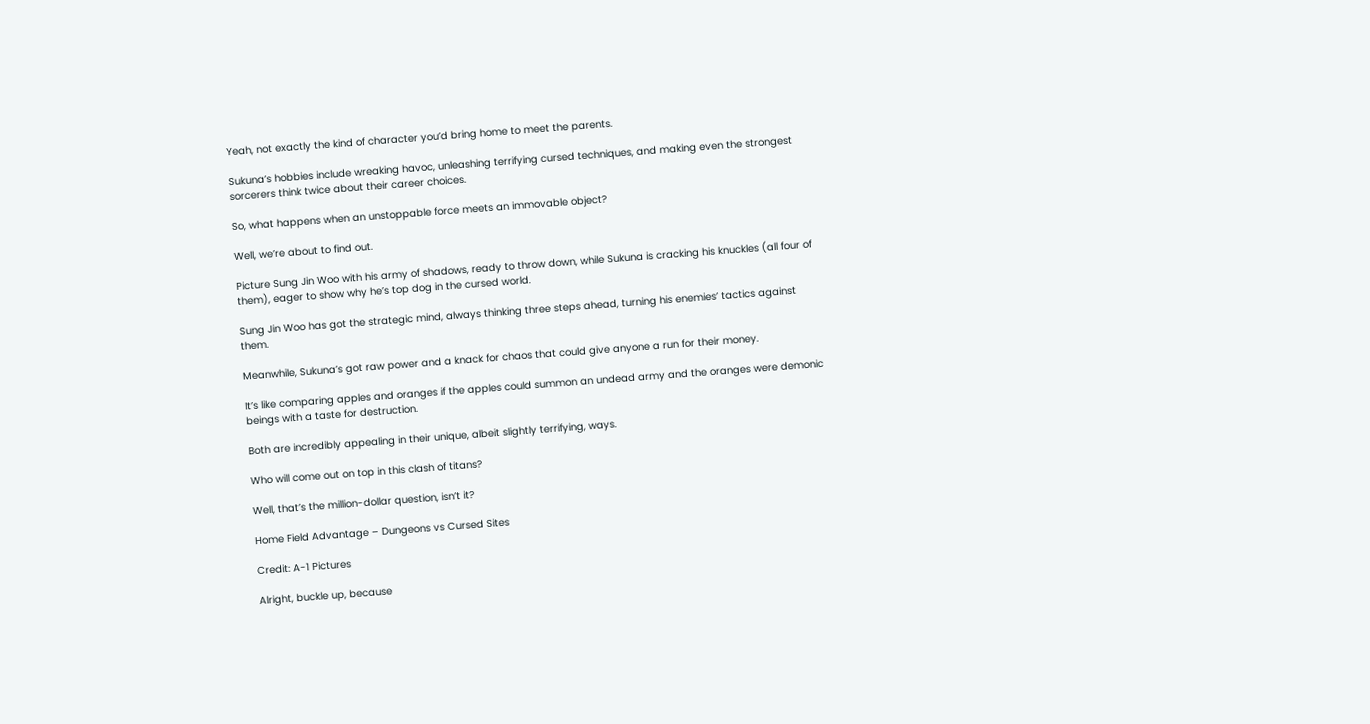Yeah, not exactly the kind of character you’d bring home to meet the parents.

Sukuna’s hobbies include wreaking havoc, unleashing terrifying cursed techniques, and making even the strongest sorcerers think twice about their career choices.

So, what happens when an unstoppable force meets an immovable object?

Well, we’re about to find out.

Picture Sung Jin Woo with his army of shadows, ready to throw down, while Sukuna is cracking his knuckles (all four of them), eager to show why he’s top dog in the cursed world.

Sung Jin Woo has got the strategic mind, always thinking three steps ahead, turning his enemies’ tactics against them.

Meanwhile, Sukuna’s got raw power and a knack for chaos that could give anyone a run for their money.

It’s like comparing apples and oranges if the apples could summon an undead army and the oranges were demonic beings with a taste for destruction.

Both are incredibly appealing in their unique, albeit slightly terrifying, ways.

Who will come out on top in this clash of titans?

Well, that’s the million-dollar question, isn’t it?

Home Field Advantage – Dungeons vs Cursed Sites

Credit: A-1 Pictures

Alright, buckle up, because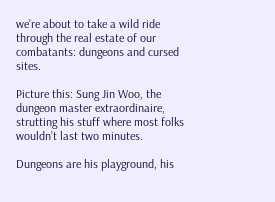we’re about to take a wild ride through the real estate of our combatants: dungeons and cursed sites.

Picture this: Sung Jin Woo, the dungeon master extraordinaire, strutting his stuff where most folks wouldn’t last two minutes.

Dungeons are his playground, his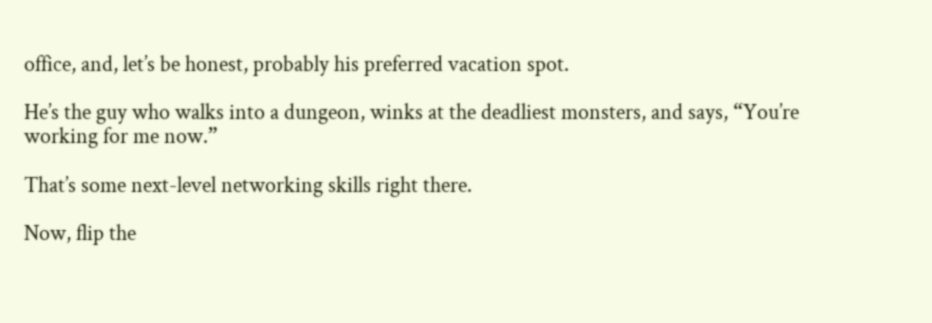office, and, let’s be honest, probably his preferred vacation spot.

He’s the guy who walks into a dungeon, winks at the deadliest monsters, and says, “You’re working for me now.”

That’s some next-level networking skills right there.

Now, flip the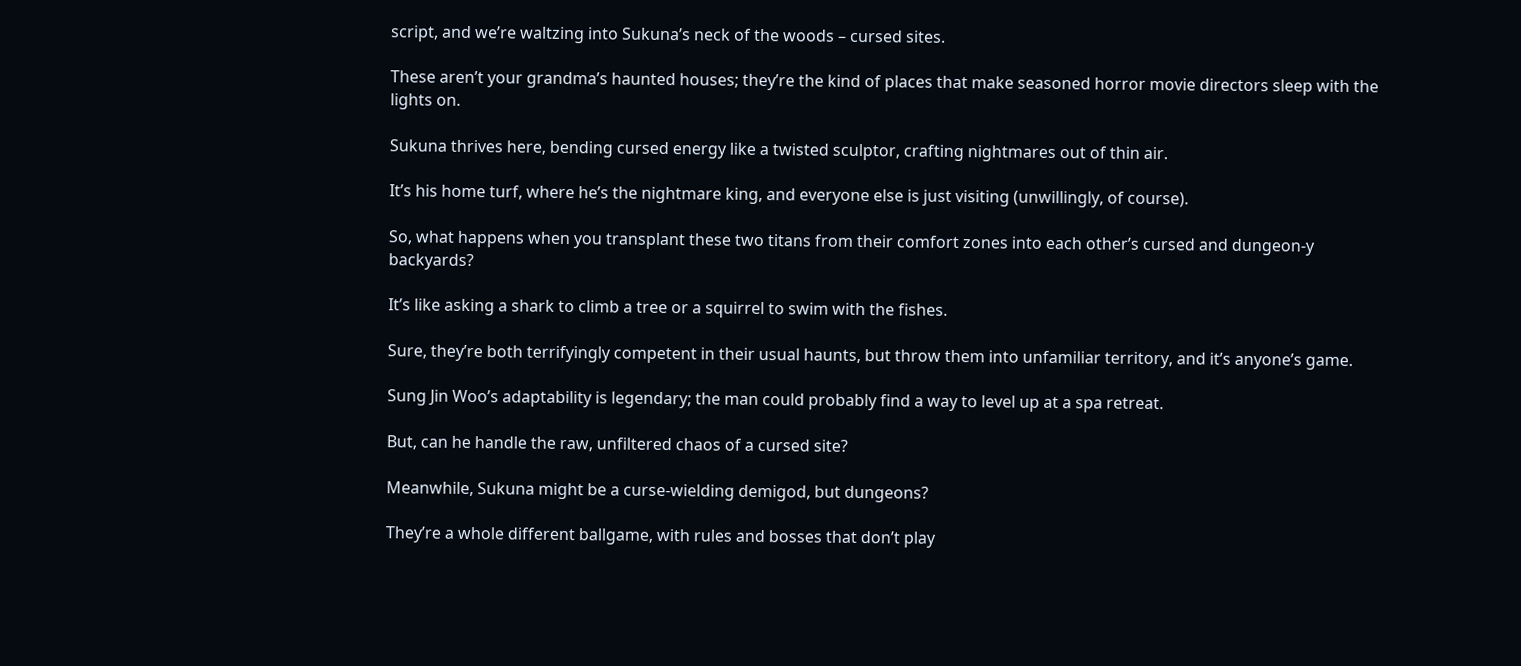script, and we’re waltzing into Sukuna’s neck of the woods – cursed sites.

These aren’t your grandma’s haunted houses; they’re the kind of places that make seasoned horror movie directors sleep with the lights on.

Sukuna thrives here, bending cursed energy like a twisted sculptor, crafting nightmares out of thin air.

It’s his home turf, where he’s the nightmare king, and everyone else is just visiting (unwillingly, of course).

So, what happens when you transplant these two titans from their comfort zones into each other’s cursed and dungeon-y backyards?

It’s like asking a shark to climb a tree or a squirrel to swim with the fishes.

Sure, they’re both terrifyingly competent in their usual haunts, but throw them into unfamiliar territory, and it’s anyone’s game.

Sung Jin Woo’s adaptability is legendary; the man could probably find a way to level up at a spa retreat.

But, can he handle the raw, unfiltered chaos of a cursed site?

Meanwhile, Sukuna might be a curse-wielding demigod, but dungeons?

They’re a whole different ballgame, with rules and bosses that don’t play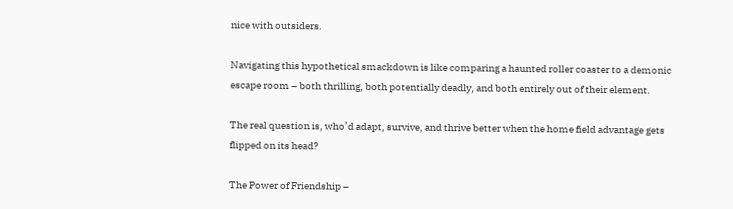nice with outsiders.

Navigating this hypothetical smackdown is like comparing a haunted roller coaster to a demonic escape room – both thrilling, both potentially deadly, and both entirely out of their element.

The real question is, who’d adapt, survive, and thrive better when the home field advantage gets flipped on its head?

The Power of Friendship –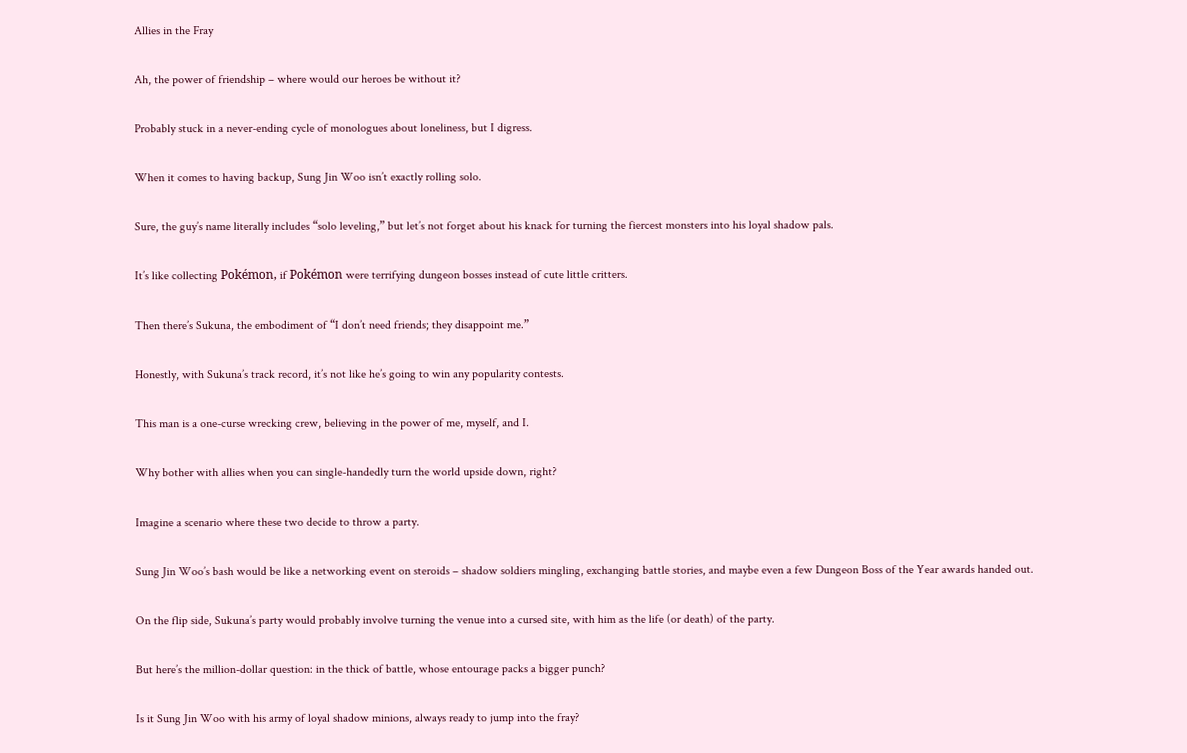Allies in the Fray

Ah, the power of friendship – where would our heroes be without it?

Probably stuck in a never-ending cycle of monologues about loneliness, but I digress.

When it comes to having backup, Sung Jin Woo isn’t exactly rolling solo.

Sure, the guy’s name literally includes “solo leveling,” but let’s not forget about his knack for turning the fiercest monsters into his loyal shadow pals.

It’s like collecting Pokémon, if Pokémon were terrifying dungeon bosses instead of cute little critters.

Then there’s Sukuna, the embodiment of “I don’t need friends; they disappoint me.”

Honestly, with Sukuna’s track record, it’s not like he’s going to win any popularity contests.

This man is a one-curse wrecking crew, believing in the power of me, myself, and I.

Why bother with allies when you can single-handedly turn the world upside down, right?

Imagine a scenario where these two decide to throw a party.

Sung Jin Woo’s bash would be like a networking event on steroids – shadow soldiers mingling, exchanging battle stories, and maybe even a few Dungeon Boss of the Year awards handed out.

On the flip side, Sukuna’s party would probably involve turning the venue into a cursed site, with him as the life (or death) of the party.

But here’s the million-dollar question: in the thick of battle, whose entourage packs a bigger punch?

Is it Sung Jin Woo with his army of loyal shadow minions, always ready to jump into the fray?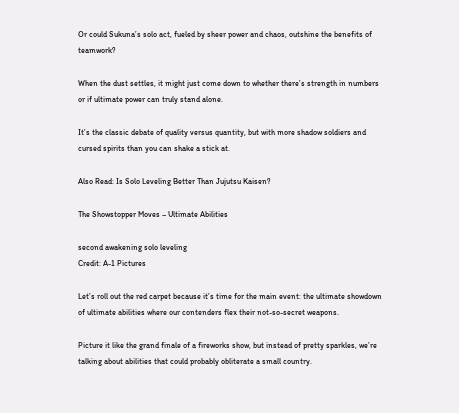Or could Sukuna’s solo act, fueled by sheer power and chaos, outshine the benefits of teamwork?

When the dust settles, it might just come down to whether there’s strength in numbers or if ultimate power can truly stand alone.

It’s the classic debate of quality versus quantity, but with more shadow soldiers and cursed spirits than you can shake a stick at.

Also Read: Is Solo Leveling Better Than Jujutsu Kaisen?

The Showstopper Moves – Ultimate Abilities

second awakening solo leveling
Credit: A-1 Pictures

Let’s roll out the red carpet because it’s time for the main event: the ultimate showdown of ultimate abilities where our contenders flex their not-so-secret weapons.

Picture it like the grand finale of a fireworks show, but instead of pretty sparkles, we’re talking about abilities that could probably obliterate a small country.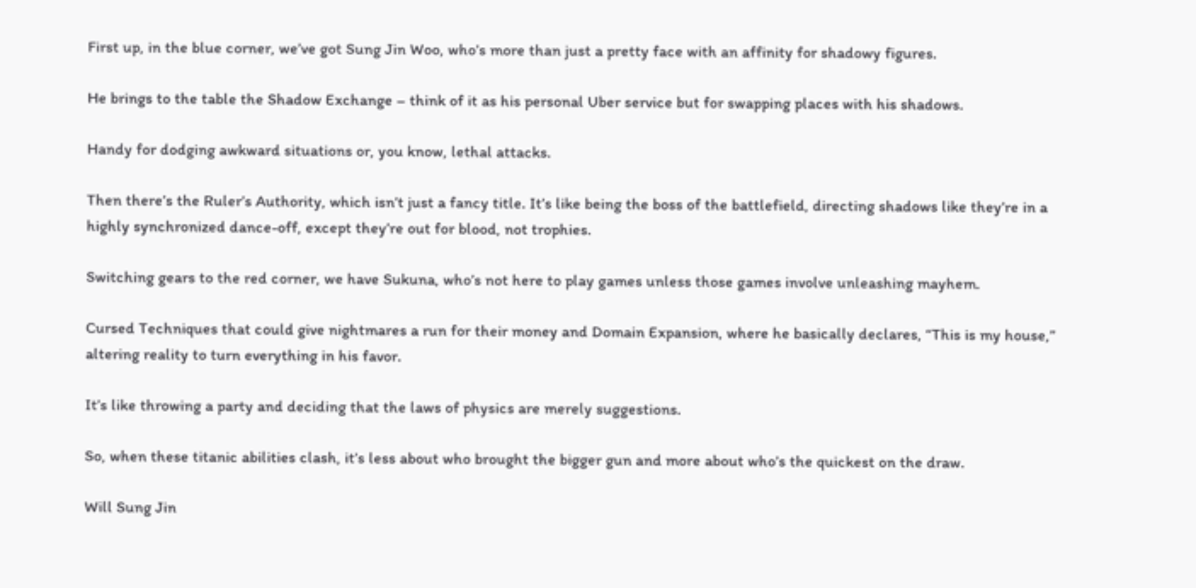First up, in the blue corner, we’ve got Sung Jin Woo, who’s more than just a pretty face with an affinity for shadowy figures.

He brings to the table the Shadow Exchange – think of it as his personal Uber service but for swapping places with his shadows.

Handy for dodging awkward situations or, you know, lethal attacks.

Then there’s the Ruler’s Authority, which isn’t just a fancy title. It’s like being the boss of the battlefield, directing shadows like they’re in a highly synchronized dance-off, except they’re out for blood, not trophies.

Switching gears to the red corner, we have Sukuna, who’s not here to play games unless those games involve unleashing mayhem.

Cursed Techniques that could give nightmares a run for their money and Domain Expansion, where he basically declares, “This is my house,” altering reality to turn everything in his favor.

It’s like throwing a party and deciding that the laws of physics are merely suggestions.

So, when these titanic abilities clash, it’s less about who brought the bigger gun and more about who’s the quickest on the draw.

Will Sung Jin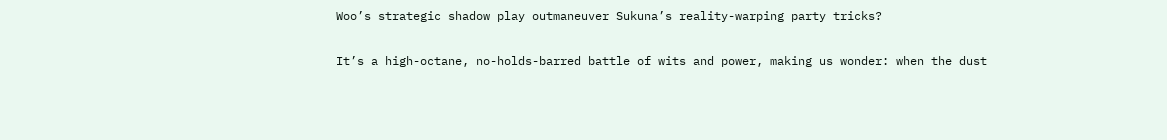Woo’s strategic shadow play outmaneuver Sukuna’s reality-warping party tricks?

It’s a high-octane, no-holds-barred battle of wits and power, making us wonder: when the dust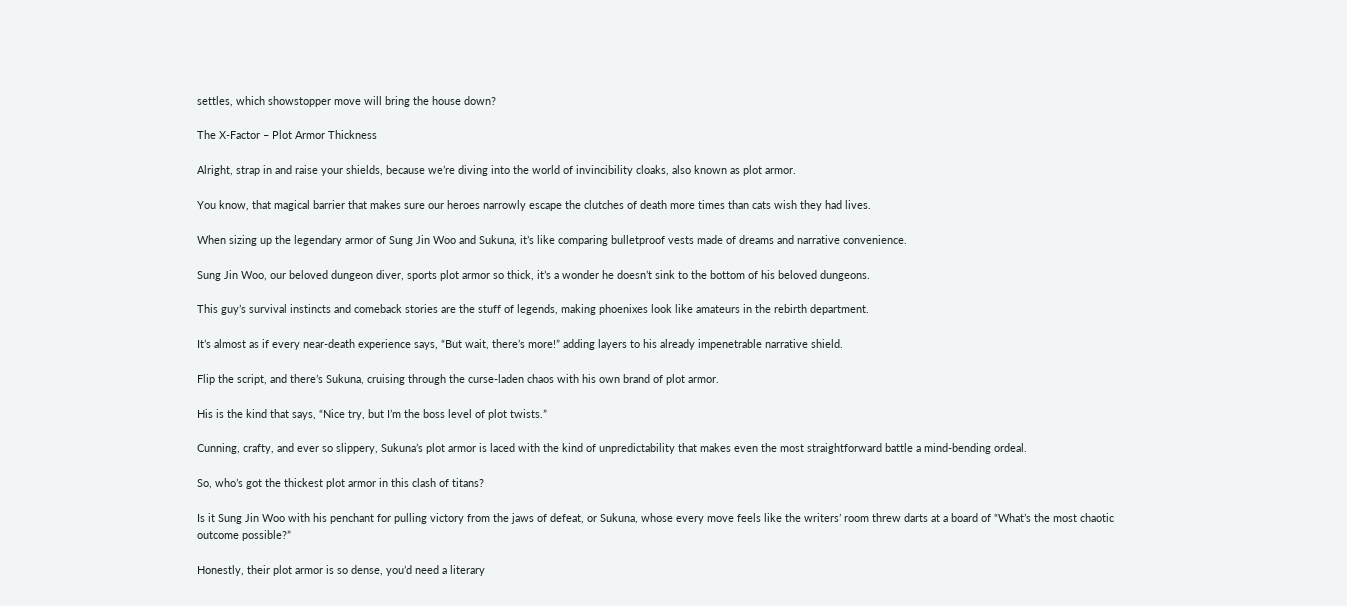settles, which showstopper move will bring the house down?

The X-Factor – Plot Armor Thickness

Alright, strap in and raise your shields, because we’re diving into the world of invincibility cloaks, also known as plot armor.

You know, that magical barrier that makes sure our heroes narrowly escape the clutches of death more times than cats wish they had lives.

When sizing up the legendary armor of Sung Jin Woo and Sukuna, it’s like comparing bulletproof vests made of dreams and narrative convenience.

Sung Jin Woo, our beloved dungeon diver, sports plot armor so thick, it’s a wonder he doesn’t sink to the bottom of his beloved dungeons.

This guy’s survival instincts and comeback stories are the stuff of legends, making phoenixes look like amateurs in the rebirth department.

It’s almost as if every near-death experience says, “But wait, there’s more!” adding layers to his already impenetrable narrative shield.

Flip the script, and there’s Sukuna, cruising through the curse-laden chaos with his own brand of plot armor.

His is the kind that says, “Nice try, but I’m the boss level of plot twists.”

Cunning, crafty, and ever so slippery, Sukuna’s plot armor is laced with the kind of unpredictability that makes even the most straightforward battle a mind-bending ordeal.

So, who’s got the thickest plot armor in this clash of titans?

Is it Sung Jin Woo with his penchant for pulling victory from the jaws of defeat, or Sukuna, whose every move feels like the writers’ room threw darts at a board of “What’s the most chaotic outcome possible?”

Honestly, their plot armor is so dense, you’d need a literary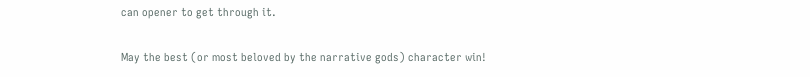can opener to get through it.

May the best (or most beloved by the narrative gods) character win!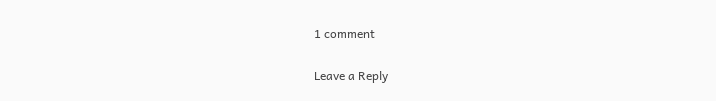1 comment

Leave a Reply